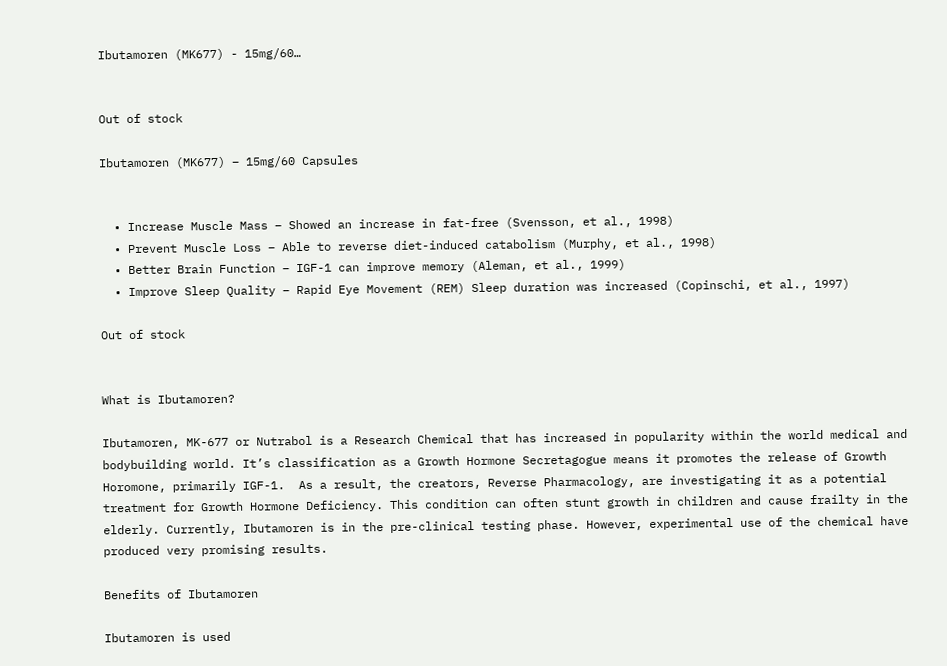Ibutamoren (MK677) - 15mg/60…


Out of stock

Ibutamoren (MK677) – 15mg/60 Capsules


  • Increase Muscle Mass – Showed an increase in fat-free (Svensson, et al., 1998)
  • Prevent Muscle Loss – Able to reverse diet-induced catabolism (Murphy, et al., 1998)
  • Better Brain Function – IGF-1 can improve memory (Aleman, et al., 1999)
  • Improve Sleep Quality – Rapid Eye Movement (REM) Sleep duration was increased (Copinschi, et al., 1997)

Out of stock


What is Ibutamoren?

Ibutamoren, MK-677 or Nutrabol is a Research Chemical that has increased in popularity within the world medical and bodybuilding world. It’s classification as a Growth Hormone Secretagogue means it promotes the release of Growth Horomone, primarily IGF-1.  As a result, the creators, Reverse Pharmacology, are investigating it as a potential treatment for Growth Hormone Deficiency. This condition can often stunt growth in children and cause frailty in the elderly. Currently, Ibutamoren is in the pre-clinical testing phase. However, experimental use of the chemical have produced very promising results.

Benefits of Ibutamoren

Ibutamoren is used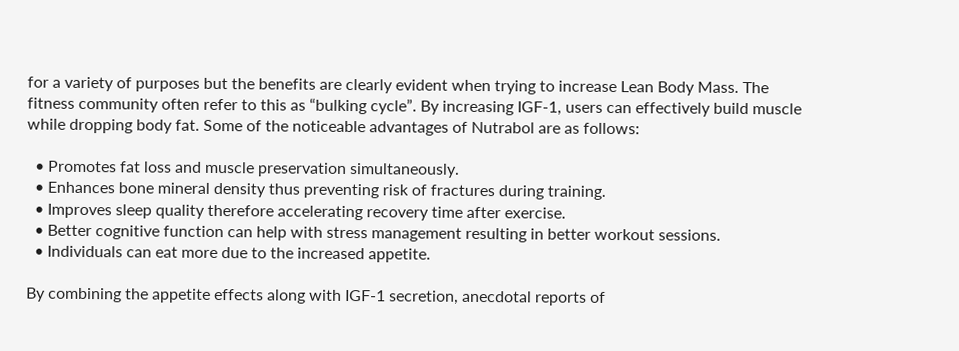for a variety of purposes but the benefits are clearly evident when trying to increase Lean Body Mass. The fitness community often refer to this as “bulking cycle”. By increasing IGF-1, users can effectively build muscle while dropping body fat. Some of the noticeable advantages of Nutrabol are as follows:

  • Promotes fat loss and muscle preservation simultaneously.
  • Enhances bone mineral density thus preventing risk of fractures during training.
  • Improves sleep quality therefore accelerating recovery time after exercise.
  • Better cognitive function can help with stress management resulting in better workout sessions.
  • Individuals can eat more due to the increased appetite.

By combining the appetite effects along with IGF-1 secretion, anecdotal reports of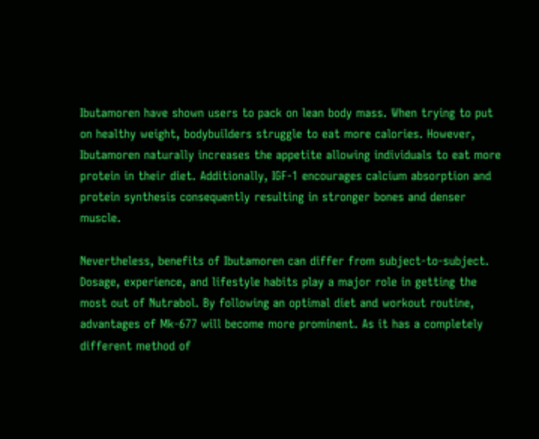Ibutamoren have shown users to pack on lean body mass. When trying to put on healthy weight, bodybuilders struggle to eat more calories. However, Ibutamoren naturally increases the appetite allowing individuals to eat more protein in their diet. Additionally, IGF-1 encourages calcium absorption and protein synthesis consequently resulting in stronger bones and denser muscle.

Nevertheless, benefits of Ibutamoren can differ from subject-to-subject. Dosage, experience, and lifestyle habits play a major role in getting the most out of Nutrabol. By following an optimal diet and workout routine, advantages of Mk-677 will become more prominent. As it has a completely different method of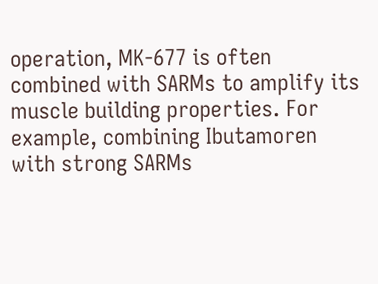operation, MK-677 is often combined with SARMs to amplify its muscle building properties. For example, combining Ibutamoren with strong SARMs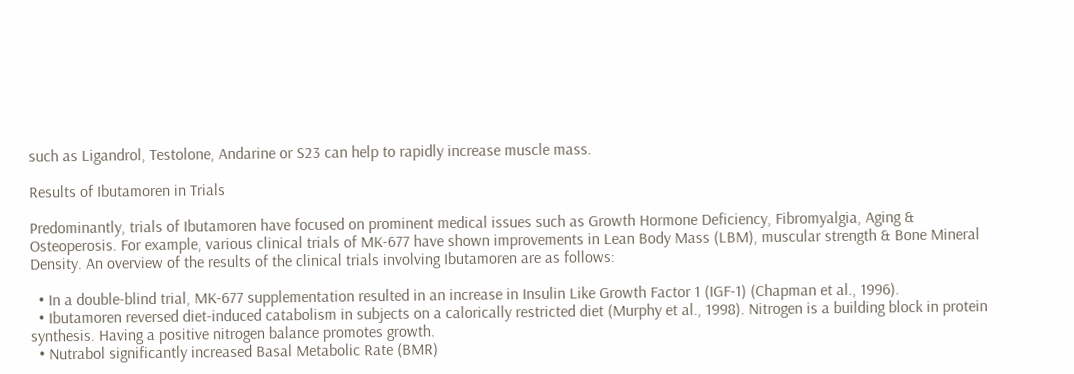such as Ligandrol, Testolone, Andarine or S23 can help to rapidly increase muscle mass.

Results of Ibutamoren in Trials

Predominantly, trials of Ibutamoren have focused on prominent medical issues such as Growth Hormone Deficiency, Fibromyalgia, Aging & Osteoperosis. For example, various clinical trials of MK-677 have shown improvements in Lean Body Mass (LBM), muscular strength & Bone Mineral Density. An overview of the results of the clinical trials involving Ibutamoren are as follows:

  • In a double-blind trial, MK-677 supplementation resulted in an increase in Insulin Like Growth Factor 1 (IGF-1) (Chapman et al., 1996).
  • Ibutamoren reversed diet-induced catabolism in subjects on a calorically restricted diet (Murphy et al., 1998). Nitrogen is a building block in protein synthesis. Having a positive nitrogen balance promotes growth.
  • Nutrabol significantly increased Basal Metabolic Rate (BMR)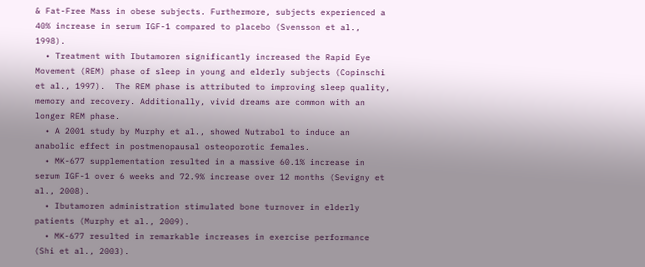& Fat-Free Mass in obese subjects. Furthermore, subjects experienced a 40% increase in serum IGF-1 compared to placebo (Svensson et al., 1998).
  • Treatment with Ibutamoren significantly increased the Rapid Eye Movement (REM) phase of sleep in young and elderly subjects (Copinschi et al., 1997).  The REM phase is attributed to improving sleep quality, memory and recovery. Additionally, vivid dreams are common with an longer REM phase.
  • A 2001 study by Murphy et al., showed Nutrabol to induce an anabolic effect in postmenopausal osteoporotic females.
  • MK-677 supplementation resulted in a massive 60.1% increase in serum IGF-1 over 6 weeks and 72.9% increase over 12 months (Sevigny et al., 2008).
  • Ibutamoren administration stimulated bone turnover in elderly patients (Murphy et al., 2009).
  • MK-677 resulted in remarkable increases in exercise performance (Shi et al., 2003).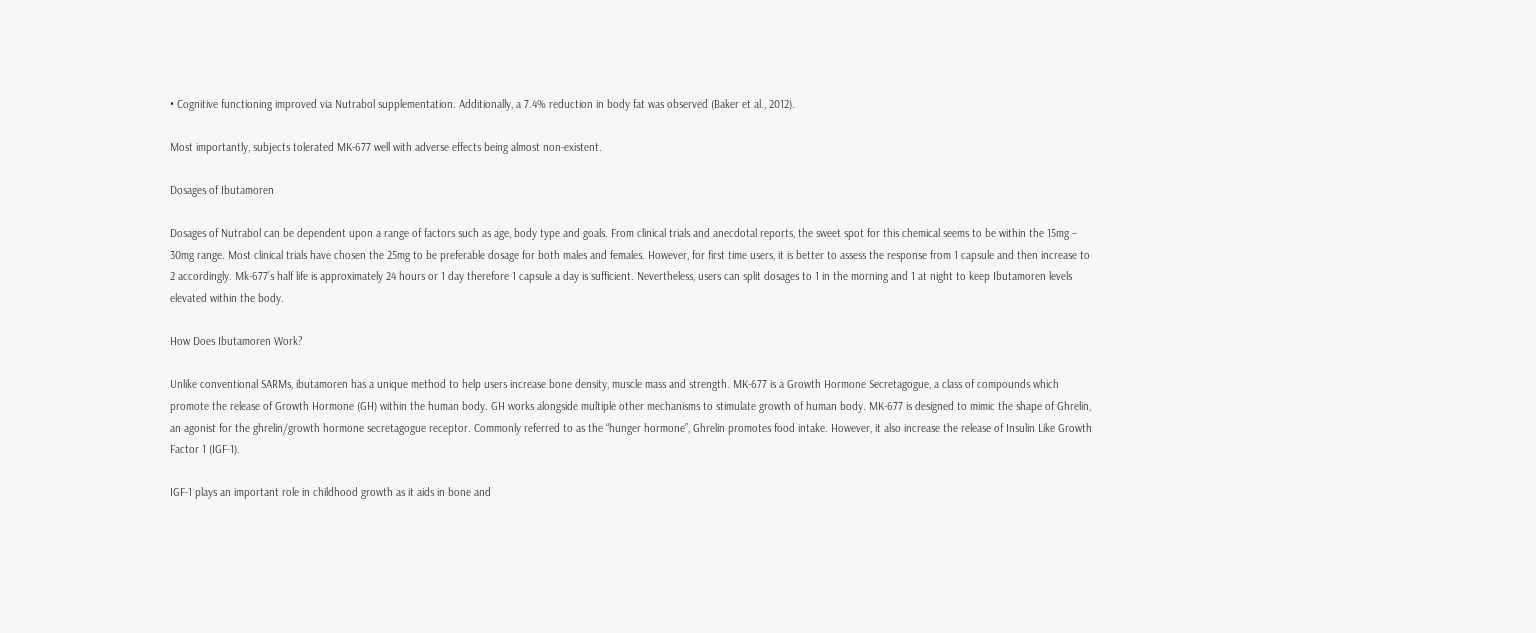• Cognitive functioning improved via Nutrabol supplementation. Additionally, a 7.4% reduction in body fat was observed (Baker et al., 2012).

Most importantly, subjects tolerated MK-677 well with adverse effects being almost non-existent.

Dosages of Ibutamoren

Dosages of Nutrabol can be dependent upon a range of factors such as age, body type and goals. From clinical trials and anecdotal reports, the sweet spot for this chemical seems to be within the 15mg – 30mg range. Most clinical trials have chosen the 25mg to be preferable dosage for both males and females. However, for first time users, it is better to assess the response from 1 capsule and then increase to 2 accordingly. Mk-677’s half life is approximately 24 hours or 1 day therefore 1 capsule a day is sufficient. Nevertheless, users can split dosages to 1 in the morning and 1 at night to keep Ibutamoren levels elevated within the body.

How Does Ibutamoren Work?

Unlike conventional SARMs, ibutamoren has a unique method to help users increase bone density, muscle mass and strength. MK-677 is a Growth Hormone Secretagogue, a class of compounds which promote the release of Growth Hormone (GH) within the human body. GH works alongside multiple other mechanisms to stimulate growth of human body. MK-677 is designed to mimic the shape of Ghrelin, an agonist for the ghrelin/growth hormone secretagogue receptor. Commonly referred to as the “hunger hormone”, Ghrelin promotes food intake. However, it also increase the release of Insulin Like Growth Factor 1 (IGF-1).

IGF-1 plays an important role in childhood growth as it aids in bone and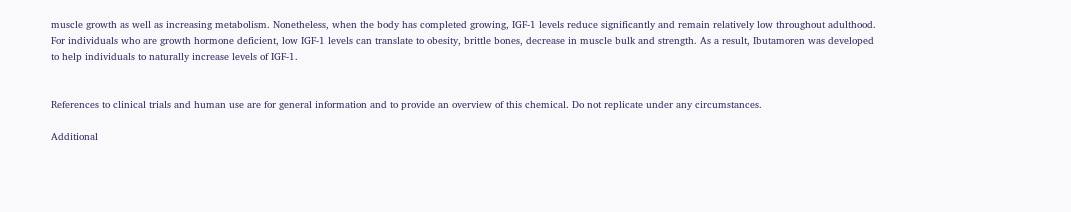muscle growth as well as increasing metabolism. Nonetheless, when the body has completed growing, IGF-1 levels reduce significantly and remain relatively low throughout adulthood. For individuals who are growth hormone deficient, low IGF-1 levels can translate to obesity, brittle bones, decrease in muscle bulk and strength. As a result, Ibutamoren was developed to help individuals to naturally increase levels of IGF-1.


References to clinical trials and human use are for general information and to provide an overview of this chemical. Do not replicate under any circumstances.

Additional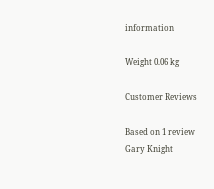information

Weight 0.06 kg

Customer Reviews

Based on 1 review
Gary Knight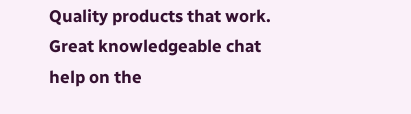Quality products that work. Great knowledgeable chat help on the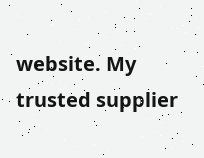website. My trusted supplier